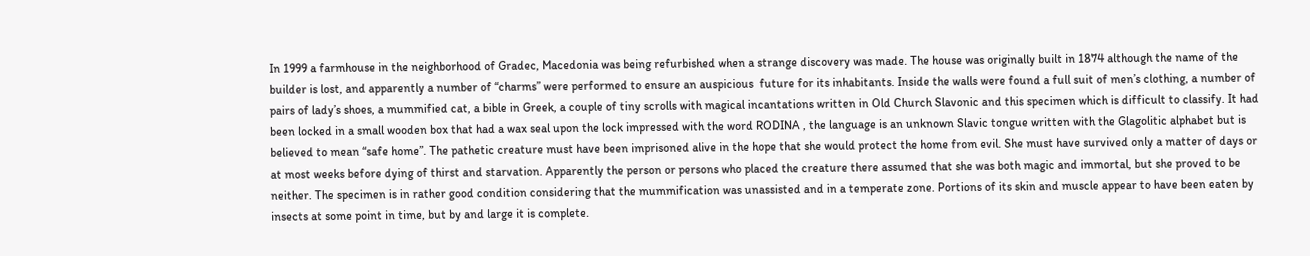In 1999 a farmhouse in the neighborhood of Gradec, Macedonia was being refurbished when a strange discovery was made. The house was originally built in 1874 although the name of the builder is lost, and apparently a number of “charms” were performed to ensure an auspicious  future for its inhabitants. Inside the walls were found a full suit of men’s clothing, a number of pairs of lady’s shoes, a mummified cat, a bible in Greek, a couple of tiny scrolls with magical incantations written in Old Church Slavonic and this specimen which is difficult to classify. It had been locked in a small wooden box that had a wax seal upon the lock impressed with the word RODINA , the language is an unknown Slavic tongue written with the Glagolitic alphabet but is believed to mean “safe home”. The pathetic creature must have been imprisoned alive in the hope that she would protect the home from evil. She must have survived only a matter of days or at most weeks before dying of thirst and starvation. Apparently the person or persons who placed the creature there assumed that she was both magic and immortal, but she proved to be neither. The specimen is in rather good condition considering that the mummification was unassisted and in a temperate zone. Portions of its skin and muscle appear to have been eaten by insects at some point in time, but by and large it is complete.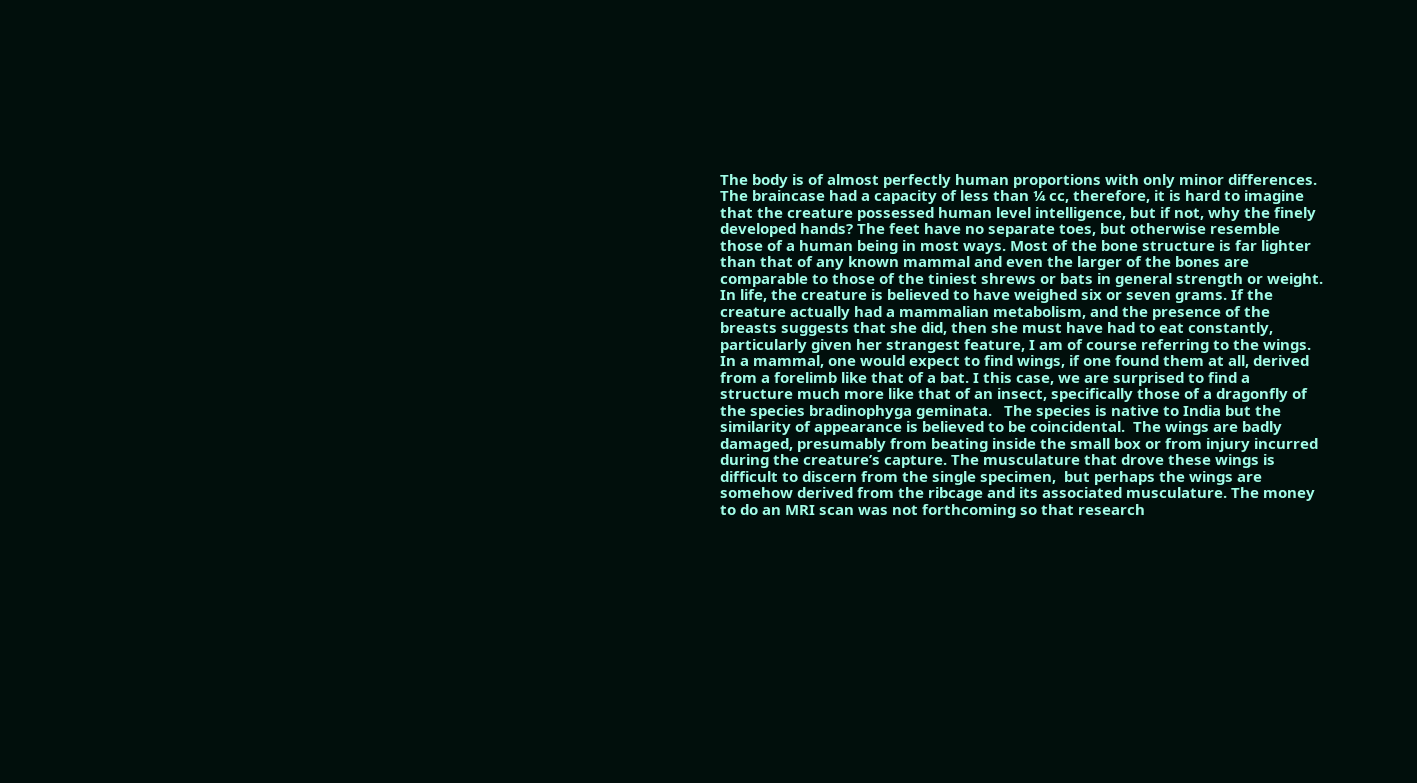The body is of almost perfectly human proportions with only minor differences. The braincase had a capacity of less than ¼ cc, therefore, it is hard to imagine that the creature possessed human level intelligence, but if not, why the finely developed hands? The feet have no separate toes, but otherwise resemble those of a human being in most ways. Most of the bone structure is far lighter than that of any known mammal and even the larger of the bones are comparable to those of the tiniest shrews or bats in general strength or weight. In life, the creature is believed to have weighed six or seven grams. If the creature actually had a mammalian metabolism, and the presence of the breasts suggests that she did, then she must have had to eat constantly, particularly given her strangest feature, I am of course referring to the wings. In a mammal, one would expect to find wings, if one found them at all, derived from a forelimb like that of a bat. I this case, we are surprised to find a structure much more like that of an insect, specifically those of a dragonfly of the species bradinophyga geminata.   The species is native to India but the similarity of appearance is believed to be coincidental.  The wings are badly damaged, presumably from beating inside the small box or from injury incurred during the creature’s capture. The musculature that drove these wings is difficult to discern from the single specimen,  but perhaps the wings are somehow derived from the ribcage and its associated musculature. The money to do an MRI scan was not forthcoming so that research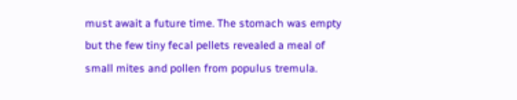must await a future time. The stomach was empty but the few tiny fecal pellets revealed a meal of small mites and pollen from populus tremula.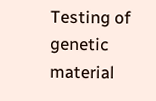Testing of genetic material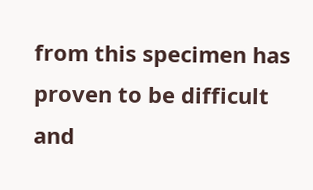from this specimen has proven to be difficult and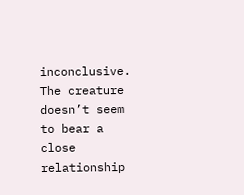inconclusive. The creature doesn’t seem to bear a close relationship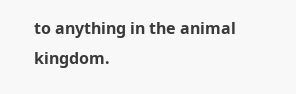to anything in the animal kingdom.